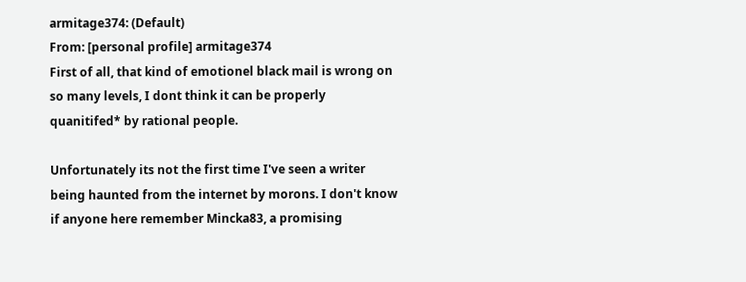armitage374: (Default)
From: [personal profile] armitage374
First of all, that kind of emotionel black mail is wrong on so many levels, I dont think it can be properly quanitifed* by rational people.

Unfortunately its not the first time I've seen a writer being haunted from the internet by morons. I don't know if anyone here remember Mincka83, a promising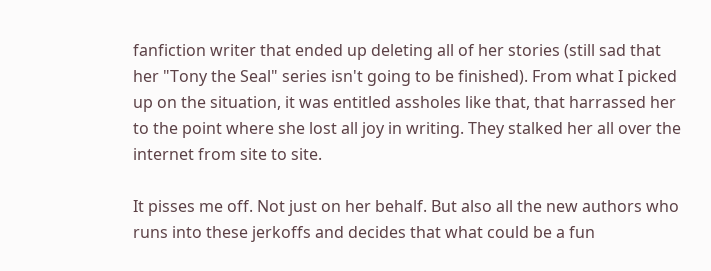fanfiction writer that ended up deleting all of her stories (still sad that her "Tony the Seal" series isn't going to be finished). From what I picked up on the situation, it was entitled assholes like that, that harrassed her to the point where she lost all joy in writing. They stalked her all over the internet from site to site.

It pisses me off. Not just on her behalf. But also all the new authors who runs into these jerkoffs and decides that what could be a fun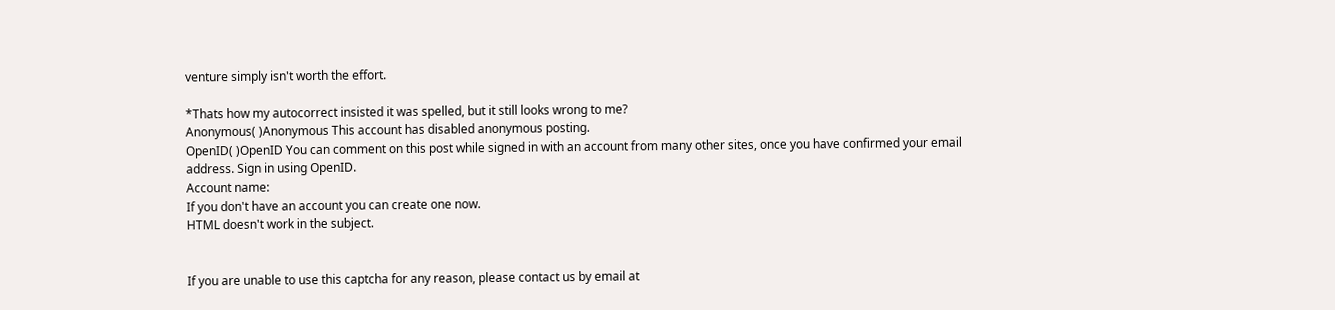venture simply isn't worth the effort.

*Thats how my autocorrect insisted it was spelled, but it still looks wrong to me?
Anonymous( )Anonymous This account has disabled anonymous posting.
OpenID( )OpenID You can comment on this post while signed in with an account from many other sites, once you have confirmed your email address. Sign in using OpenID.
Account name:
If you don't have an account you can create one now.
HTML doesn't work in the subject.


If you are unable to use this captcha for any reason, please contact us by email at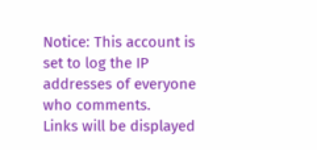Notice: This account is set to log the IP addresses of everyone who comments.
Links will be displayed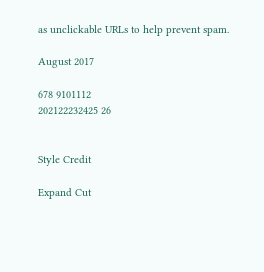as unclickable URLs to help prevent spam.

August 2017

678 9101112
202122232425 26


Style Credit

Expand Cut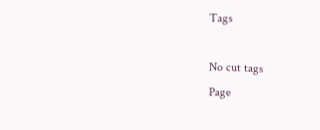Tags

No cut tags
Page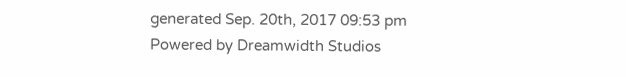generated Sep. 20th, 2017 09:53 pm
Powered by Dreamwidth Studios